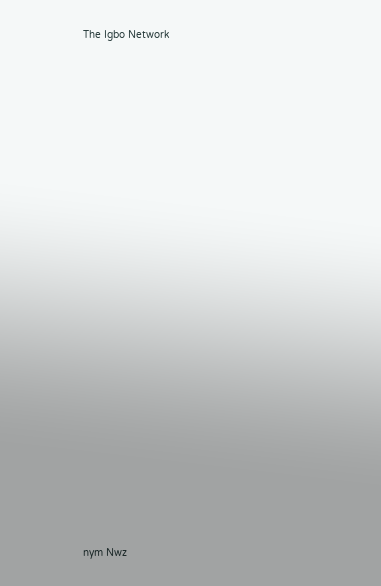The Igbo Network




































nym Nwz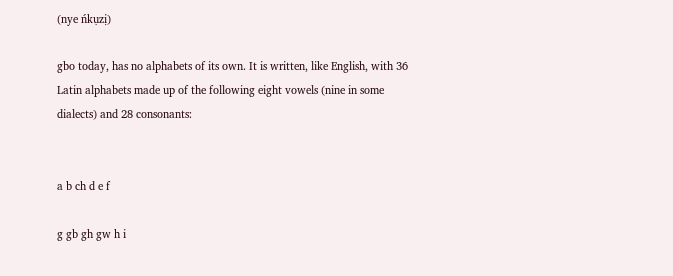(nye ńkụzị)

gbo today, has no alphabets of its own. It is written, like English, with 36 Latin alphabets made up of the following eight vowels (nine in some dialects) and 28 consonants:


a b ch d e f

g gb gh gw h i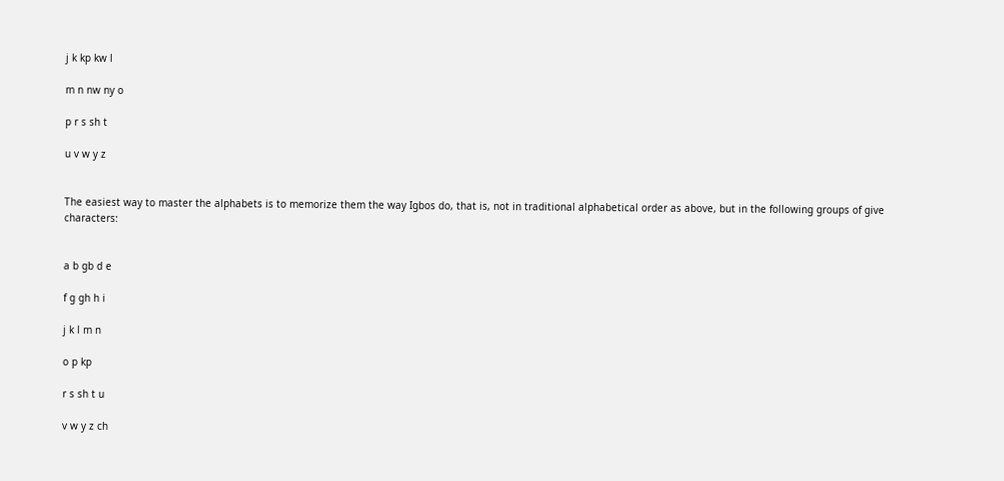j k kp kw l

m n nw ny o

p r s sh t

u v w y z


The easiest way to master the alphabets is to memorize them the way Igbos do, that is, not in traditional alphabetical order as above, but in the following groups of give characters:


a b gb d e

f g gh h i

j k l m n

o p kp

r s sh t u

v w y z ch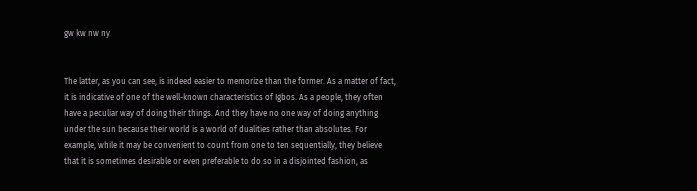gw kw nw ny


The latter, as you can see, is indeed easier to memorize than the former. As a matter of fact, it is indicative of one of the well-known characteristics of Igbos. As a people, they often have a peculiar way of doing their things. And they have no one way of doing anything under the sun because their world is a world of dualities rather than absolutes. For example, while it may be convenient to count from one to ten sequentially, they believe that it is sometimes desirable or even preferable to do so in a disjointed fashion, as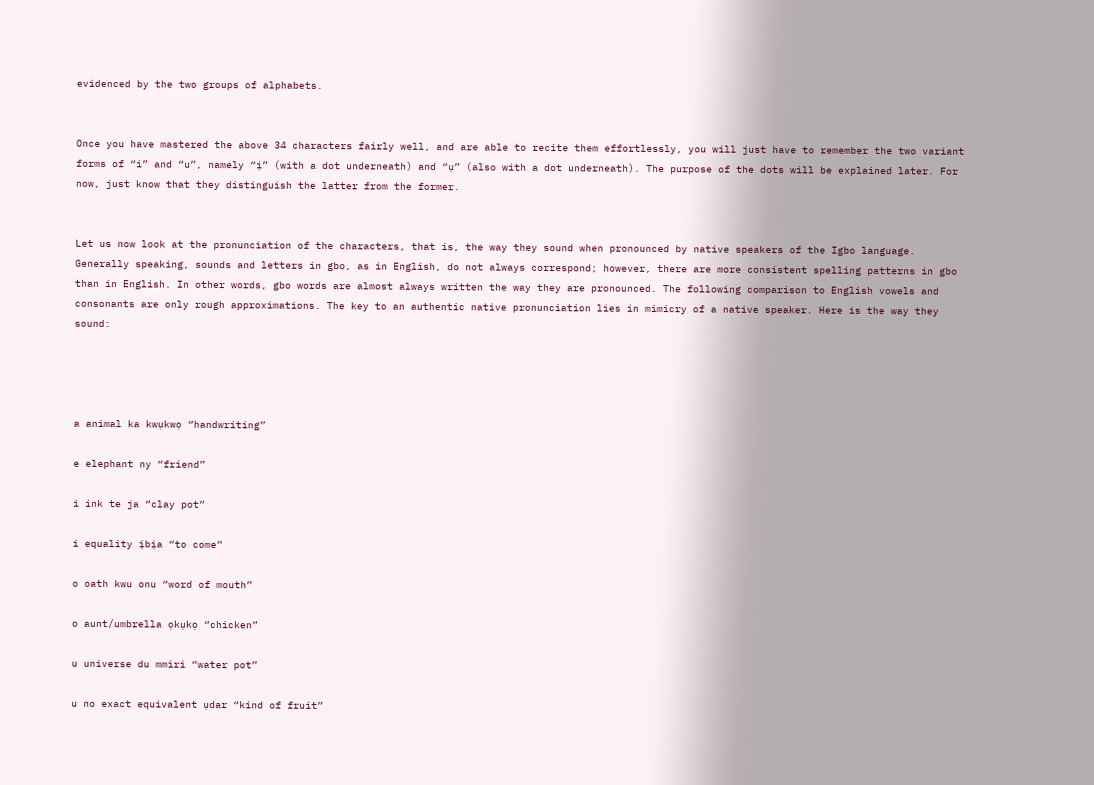evidenced by the two groups of alphabets.


Once you have mastered the above 34 characters fairly well, and are able to recite them effortlessly, you will just have to remember the two variant forms of “i” and “u”, namely “ị” (with a dot underneath) and “ụ” (also with a dot underneath). The purpose of the dots will be explained later. For now, just know that they distinguish the latter from the former.


Let us now look at the pronunciation of the characters, that is, the way they sound when pronounced by native speakers of the Igbo language. Generally speaking, sounds and letters in gbo, as in English, do not always correspond; however, there are more consistent spelling patterns in gbo than in English. In other words, gbo words are almost always written the way they are pronounced. The following comparison to English vowels and consonants are only rough approximations. The key to an authentic native pronunciation lies in mimicry of a native speaker. Here is the way they sound:




a animal ka kwụkwọ “handwriting”

e elephant ny “friend”

i ink te ja “clay pot”

i equality ịbịa “to come”

o oath kwu onu “word of mouth”

o aunt/umbrella ọkụkọ “chicken”

u universe du mmiri “water pot”

u no exact equivalent ụdar “kind of fruit”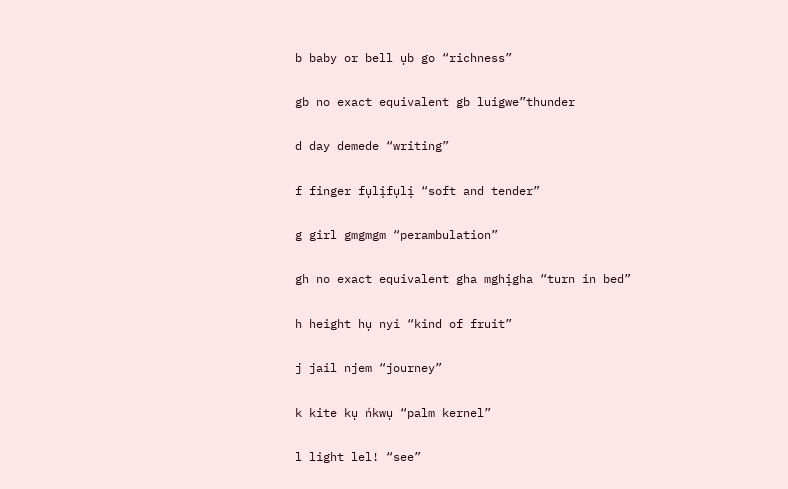b baby or bell ụb go “richness”

gb no exact equivalent gb luigwe”thunder

d day demede “writing”

f finger fụlịfụlị “soft and tender”

g girl gmgmgm “perambulation”

gh no exact equivalent gha mghịgha “turn in bed”

h height hụ nyi “kind of fruit”

j jail njem “journey”

k kite kụ ńkwụ “palm kernel”

l light lel! “see”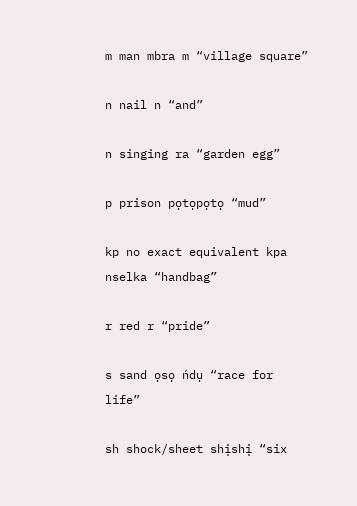m man mbra m “village square”

n nail n “and”

n singing ra “garden egg”

p prison pọtọpọtọ “mud”

kp no exact equivalent kpa nselka “handbag”

r red r “pride”

s sand ọsọ ńdụ “race for life”

sh shock/sheet shịshị “six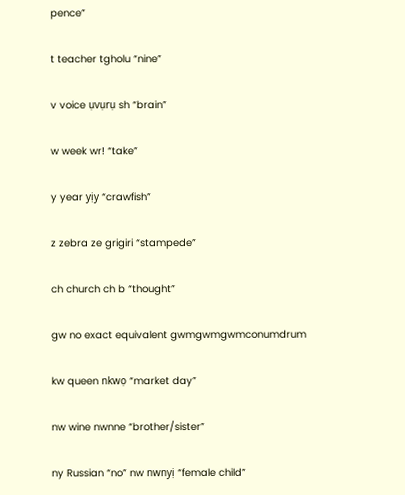pence”

t teacher tgholu “nine”

v voice ụvụrụ sh “brain”

w week wr! “take”

y year yịy “crawfish”

z zebra ze grigiri “stampede”

ch church ch b “thought”

gw no exact equivalent gwmgwmgwmconumdrum

kw queen nkwọ “market day”

nw wine nwnne “brother/sister”

ny Russian “no” nw nwnyị “female child”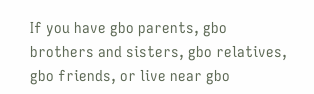If you have gbo parents, gbo brothers and sisters, gbo relatives, gbo friends, or live near gbo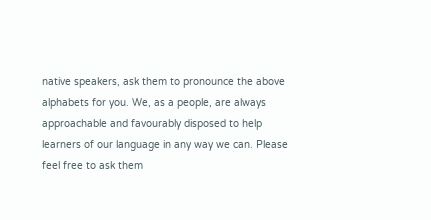native speakers, ask them to pronounce the above alphabets for you. We, as a people, are always approachable and favourably disposed to help learners of our language in any way we can. Please feel free to ask them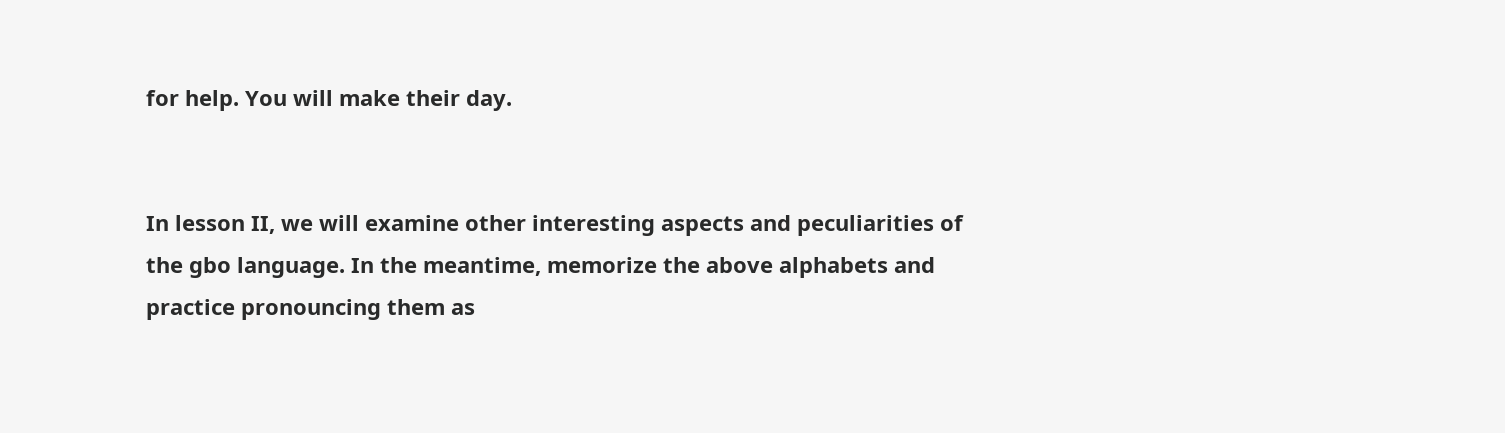for help. You will make their day.


In lesson II, we will examine other interesting aspects and peculiarities of the gbo language. In the meantime, memorize the above alphabets and practice pronouncing them as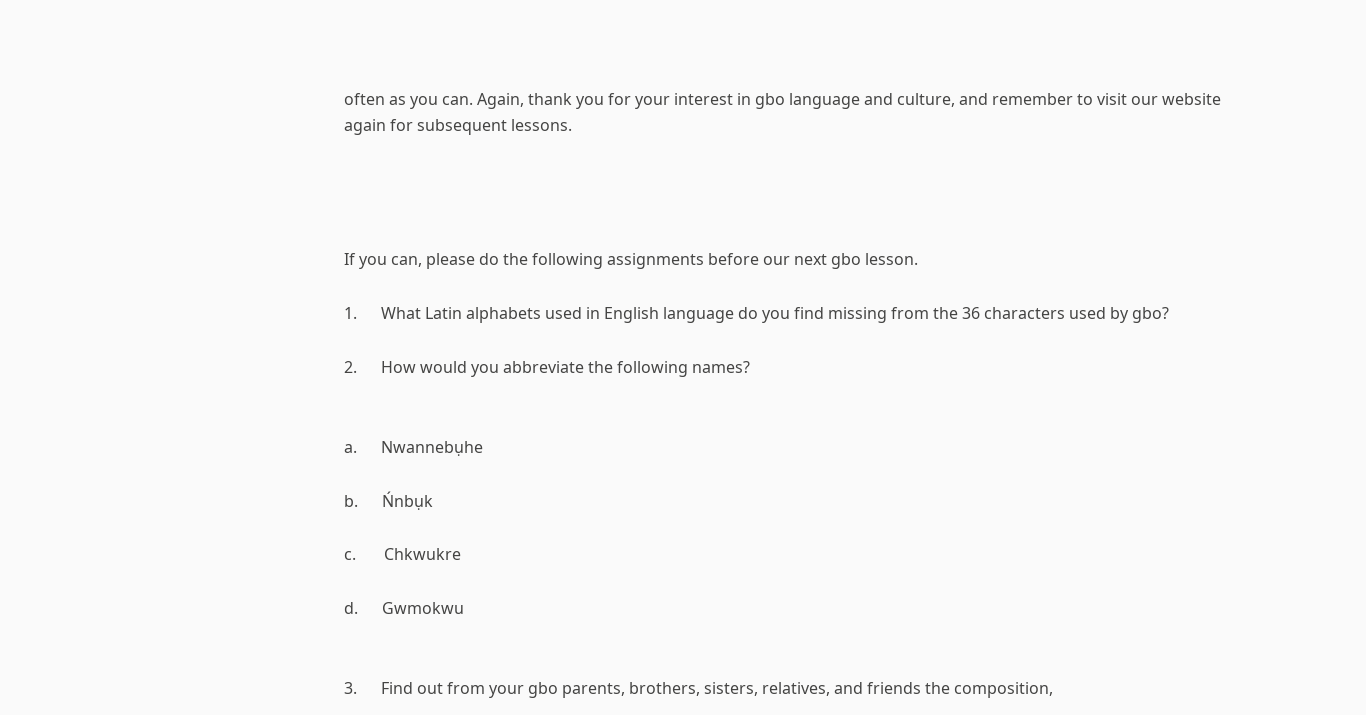often as you can. Again, thank you for your interest in gbo language and culture, and remember to visit our website again for subsequent lessons.




If you can, please do the following assignments before our next gbo lesson.

1.      What Latin alphabets used in English language do you find missing from the 36 characters used by gbo?

2.      How would you abbreviate the following names?


a.      Nwannebụhe

b.      Ńnbụk

c.       Chkwukre

d.      Gwmokwu


3.      Find out from your gbo parents, brothers, sisters, relatives, and friends the composition,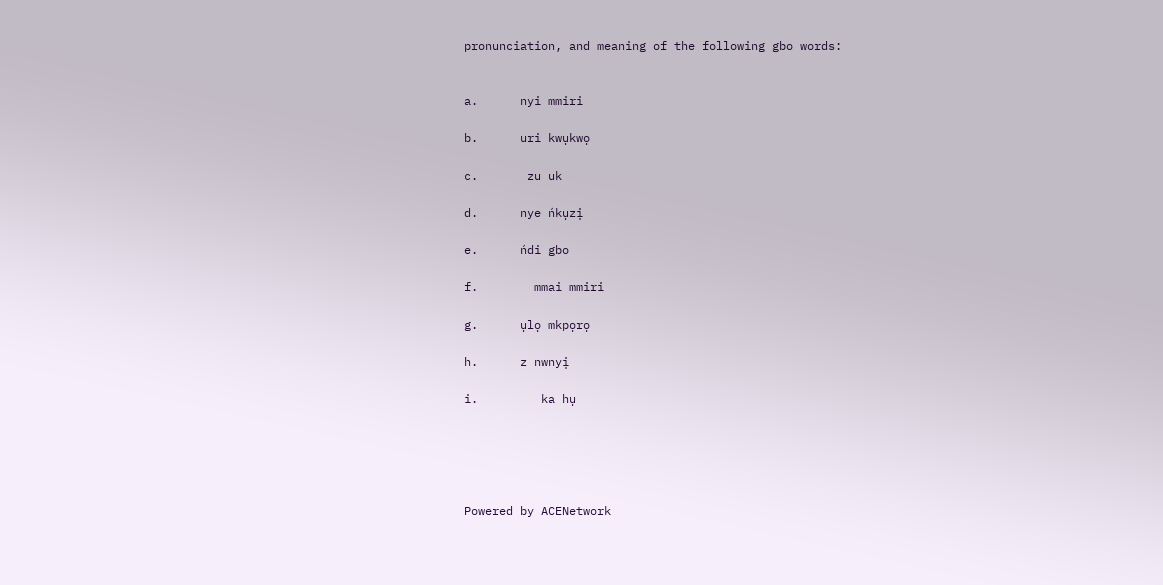pronunciation, and meaning of the following gbo words:


a.      nyi mmiri

b.      uri kwụkwọ

c.       zu uk

d.      nye ńkụzị

e.      ńdi gbo

f.        mmai mmiri

g.      ụlọ mkpọrọ

h.      z nwnyị

i.         ka hụ





Powered by ACENetwork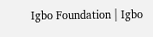Igbo Foundation | Igbo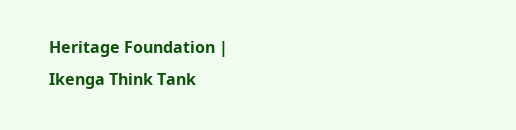Heritage Foundation | Ikenga Think Tank